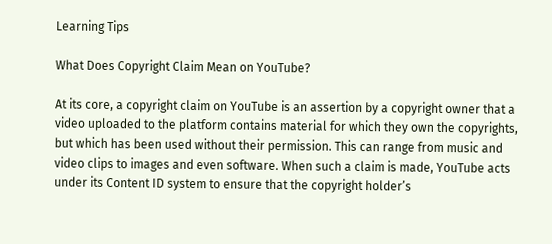Learning Tips

What Does Copyright Claim Mean on YouTube?

At its core, a copyright claim on YouTube is an assertion by a copyright owner that a video uploaded to the platform contains material for which they own the copyrights, but which has been used without their permission. This can range from music and video clips to images and even software. When such a claim is made, YouTube acts under its Content ID system to ensure that the copyright holder’s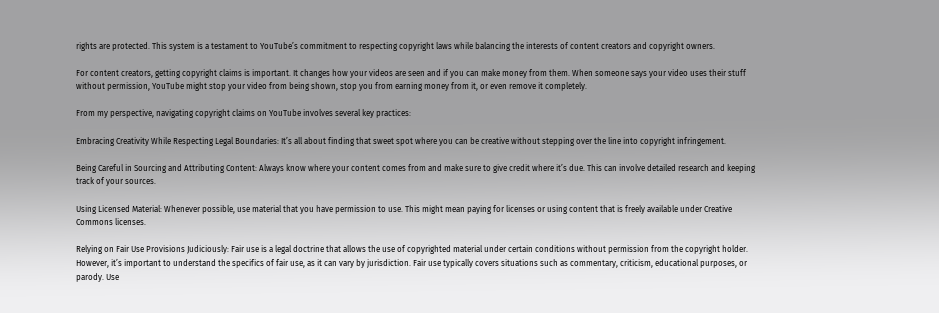rights are protected. This system is a testament to YouTube’s commitment to respecting copyright laws while balancing the interests of content creators and copyright owners.

For content creators, getting copyright claims is important. It changes how your videos are seen and if you can make money from them. When someone says your video uses their stuff without permission, YouTube might stop your video from being shown, stop you from earning money from it, or even remove it completely.

From my perspective, navigating copyright claims on YouTube involves several key practices:

Embracing Creativity While Respecting Legal Boundaries: It’s all about finding that sweet spot where you can be creative without stepping over the line into copyright infringement.

Being Careful in Sourcing and Attributing Content: Always know where your content comes from and make sure to give credit where it’s due. This can involve detailed research and keeping track of your sources.

Using Licensed Material: Whenever possible, use material that you have permission to use. This might mean paying for licenses or using content that is freely available under Creative Commons licenses.

Relying on Fair Use Provisions Judiciously: Fair use is a legal doctrine that allows the use of copyrighted material under certain conditions without permission from the copyright holder. However, it’s important to understand the specifics of fair use, as it can vary by jurisdiction. Fair use typically covers situations such as commentary, criticism, educational purposes, or parody. Use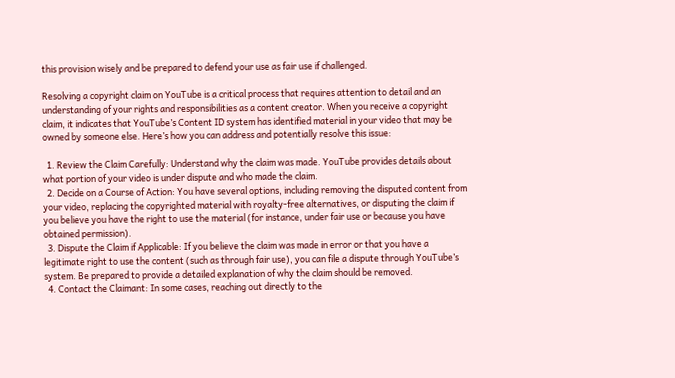this provision wisely and be prepared to defend your use as fair use if challenged.

Resolving a copyright claim on YouTube is a critical process that requires attention to detail and an understanding of your rights and responsibilities as a content creator. When you receive a copyright claim, it indicates that YouTube’s Content ID system has identified material in your video that may be owned by someone else. Here’s how you can address and potentially resolve this issue:

  1. Review the Claim Carefully: Understand why the claim was made. YouTube provides details about what portion of your video is under dispute and who made the claim.
  2. Decide on a Course of Action: You have several options, including removing the disputed content from your video, replacing the copyrighted material with royalty-free alternatives, or disputing the claim if you believe you have the right to use the material (for instance, under fair use or because you have obtained permission).
  3. Dispute the Claim if Applicable: If you believe the claim was made in error or that you have a legitimate right to use the content (such as through fair use), you can file a dispute through YouTube’s system. Be prepared to provide a detailed explanation of why the claim should be removed.
  4. Contact the Claimant: In some cases, reaching out directly to the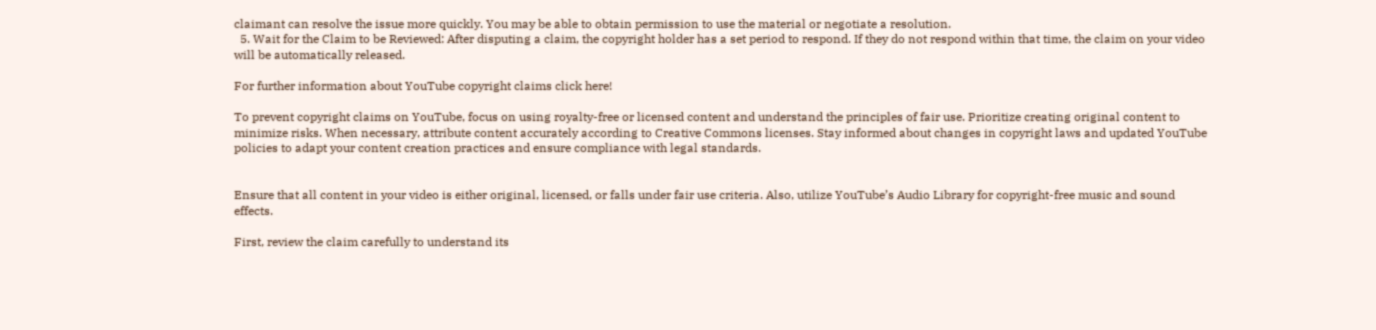claimant can resolve the issue more quickly. You may be able to obtain permission to use the material or negotiate a resolution.
  5. Wait for the Claim to be Reviewed: After disputing a claim, the copyright holder has a set period to respond. If they do not respond within that time, the claim on your video will be automatically released.

For further information about YouTube copyright claims click here!

To prevent copyright claims on YouTube, focus on using royalty-free or licensed content and understand the principles of fair use. Prioritize creating original content to minimize risks. When necessary, attribute content accurately according to Creative Commons licenses. Stay informed about changes in copyright laws and updated YouTube policies to adapt your content creation practices and ensure compliance with legal standards.


Ensure that all content in your video is either original, licensed, or falls under fair use criteria. Also, utilize YouTube’s Audio Library for copyright-free music and sound effects.

First, review the claim carefully to understand its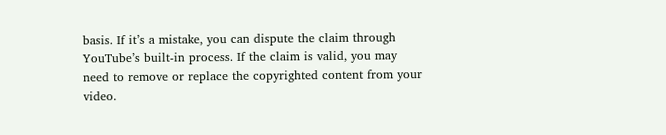basis. If it’s a mistake, you can dispute the claim through YouTube’s built-in process. If the claim is valid, you may need to remove or replace the copyrighted content from your video.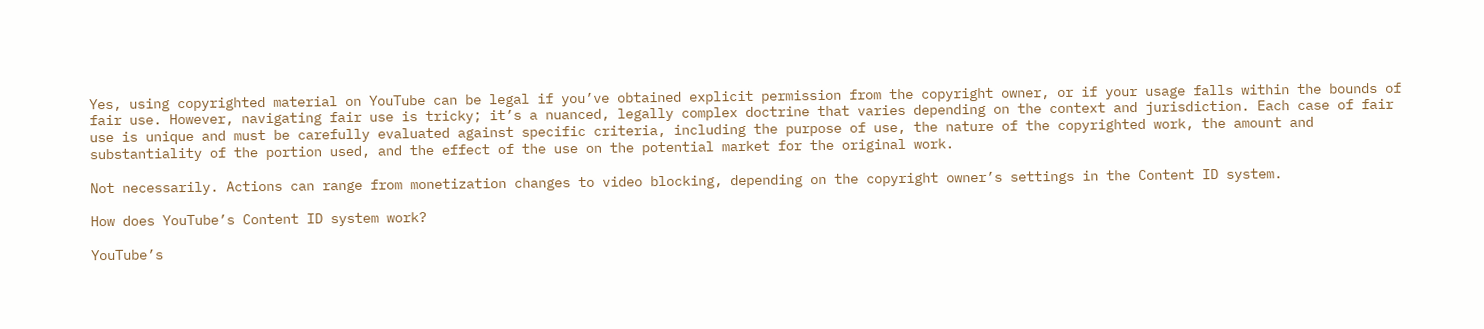Yes, using copyrighted material on YouTube can be legal if you’ve obtained explicit permission from the copyright owner, or if your usage falls within the bounds of fair use. However, navigating fair use is tricky; it’s a nuanced, legally complex doctrine that varies depending on the context and jurisdiction. Each case of fair use is unique and must be carefully evaluated against specific criteria, including the purpose of use, the nature of the copyrighted work, the amount and substantiality of the portion used, and the effect of the use on the potential market for the original work.

Not necessarily. Actions can range from monetization changes to video blocking, depending on the copyright owner’s settings in the Content ID system.

How does YouTube’s Content ID system work?

YouTube’s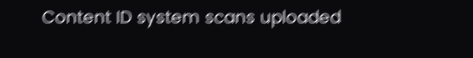Content ID system scans uploaded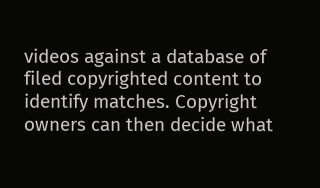videos against a database of filed copyrighted content to identify matches. Copyright owners can then decide what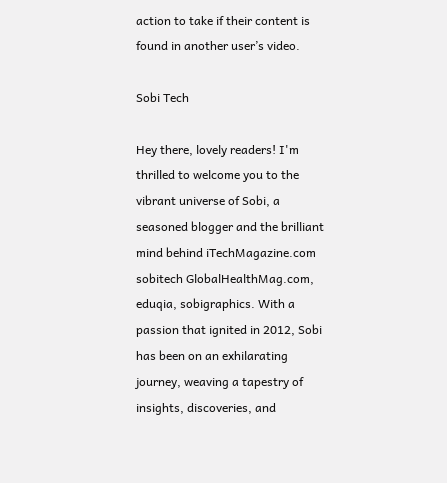action to take if their content is found in another user’s video.

Sobi Tech

Hey there, lovely readers! I'm thrilled to welcome you to the vibrant universe of Sobi, a seasoned blogger and the brilliant mind behind iTechMagazine.com sobitech GlobalHealthMag.com, eduqia, sobigraphics. With a passion that ignited in 2012, Sobi has been on an exhilarating journey, weaving a tapestry of insights, discoveries, and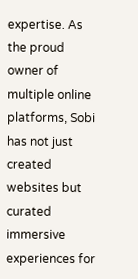expertise. As the proud owner of multiple online platforms, Sobi has not just created websites but curated immersive experiences for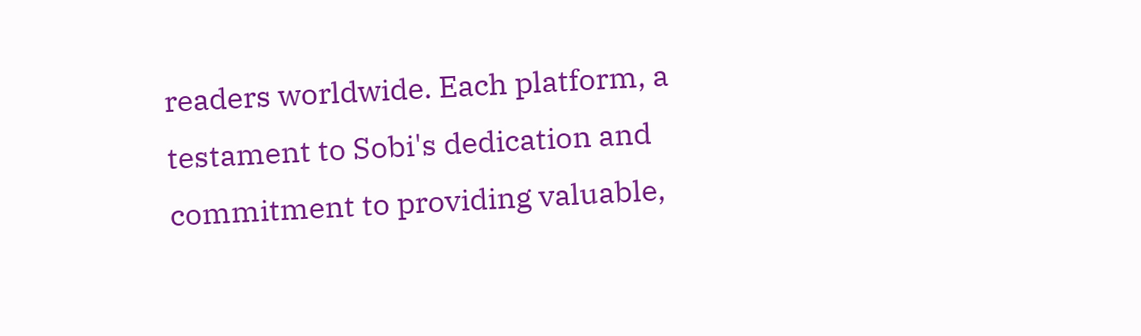readers worldwide. Each platform, a testament to Sobi's dedication and commitment to providing valuable,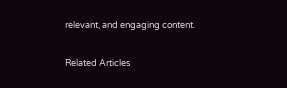relevant, and engaging content.

Related Articles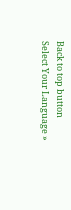Back to top button
Select Your Language »